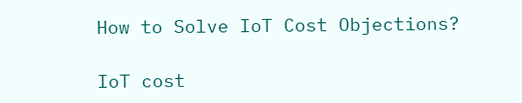How to Solve IoT Cost Objections?

IoT cost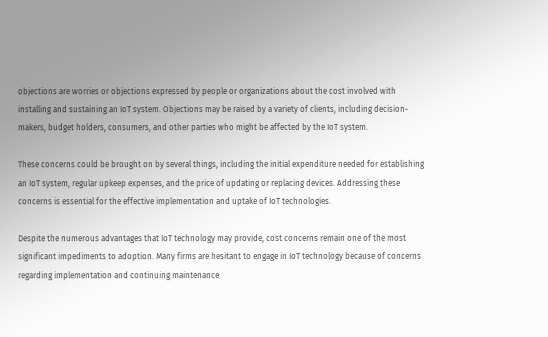objections are worries or objections expressed by people or organizations about the cost involved with installing and sustaining an IoT system. Objections may be raised by a variety of clients, including decision-makers, budget holders, consumers, and other parties who might be affected by the IoT system.

These concerns could be brought on by several things, including the initial expenditure needed for establishing an IoT system, regular upkeep expenses, and the price of updating or replacing devices. Addressing these concerns is essential for the effective implementation and uptake of IoT technologies.

Despite the numerous advantages that IoT technology may provide, cost concerns remain one of the most significant impediments to adoption. Many firms are hesitant to engage in IoT technology because of concerns regarding implementation and continuing maintenance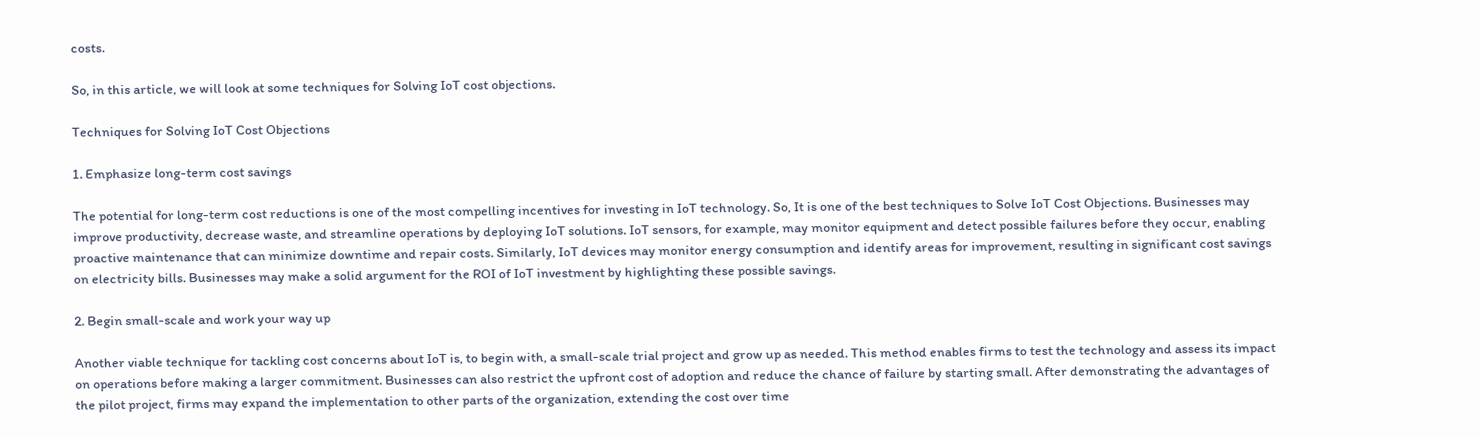costs.

So, in this article, we will look at some techniques for Solving IoT cost objections.

Techniques for Solving IoT Cost Objections

1. Emphasize long-term cost savings

The potential for long-term cost reductions is one of the most compelling incentives for investing in IoT technology. So, It is one of the best techniques to Solve IoT Cost Objections. Businesses may improve productivity, decrease waste, and streamline operations by deploying IoT solutions. IoT sensors, for example, may monitor equipment and detect possible failures before they occur, enabling proactive maintenance that can minimize downtime and repair costs. Similarly, IoT devices may monitor energy consumption and identify areas for improvement, resulting in significant cost savings on electricity bills. Businesses may make a solid argument for the ROI of IoT investment by highlighting these possible savings.

2. Begin small-scale and work your way up

Another viable technique for tackling cost concerns about IoT is, to begin with, a small-scale trial project and grow up as needed. This method enables firms to test the technology and assess its impact on operations before making a larger commitment. Businesses can also restrict the upfront cost of adoption and reduce the chance of failure by starting small. After demonstrating the advantages of the pilot project, firms may expand the implementation to other parts of the organization, extending the cost over time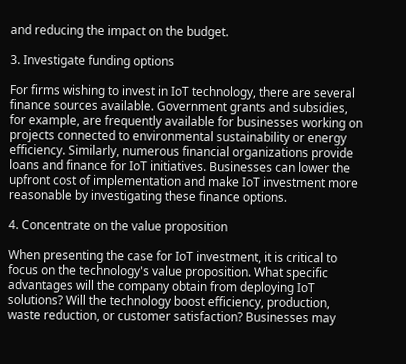and reducing the impact on the budget.

3. Investigate funding options

For firms wishing to invest in IoT technology, there are several finance sources available. Government grants and subsidies, for example, are frequently available for businesses working on projects connected to environmental sustainability or energy efficiency. Similarly, numerous financial organizations provide loans and finance for IoT initiatives. Businesses can lower the upfront cost of implementation and make IoT investment more reasonable by investigating these finance options.

4. Concentrate on the value proposition

When presenting the case for IoT investment, it is critical to focus on the technology's value proposition. What specific advantages will the company obtain from deploying IoT solutions? Will the technology boost efficiency, production, waste reduction, or customer satisfaction? Businesses may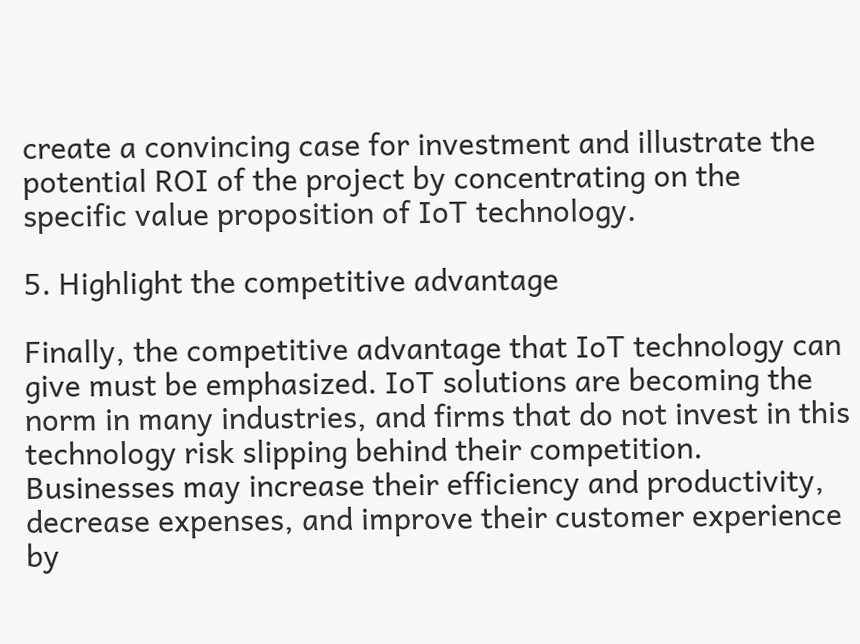create a convincing case for investment and illustrate the potential ROI of the project by concentrating on the specific value proposition of IoT technology.

5. Highlight the competitive advantage

Finally, the competitive advantage that IoT technology can give must be emphasized. IoT solutions are becoming the norm in many industries, and firms that do not invest in this technology risk slipping behind their competition. Businesses may increase their efficiency and productivity, decrease expenses, and improve their customer experience by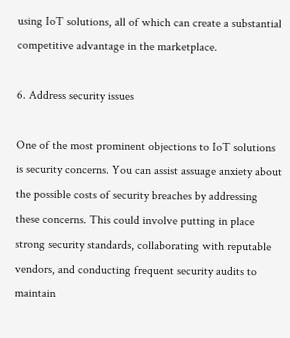using IoT solutions, all of which can create a substantial competitive advantage in the marketplace.

6. Address security issues

One of the most prominent objections to IoT solutions is security concerns. You can assist assuage anxiety about the possible costs of security breaches by addressing these concerns. This could involve putting in place strong security standards, collaborating with reputable vendors, and conducting frequent security audits to maintain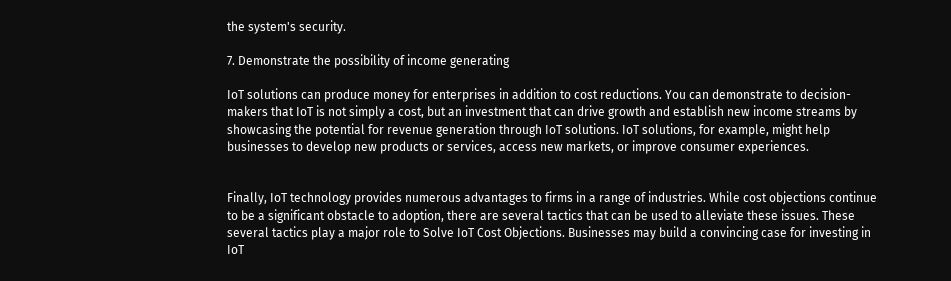the system's security.

7. Demonstrate the possibility of income generating

IoT solutions can produce money for enterprises in addition to cost reductions. You can demonstrate to decision-makers that IoT is not simply a cost, but an investment that can drive growth and establish new income streams by showcasing the potential for revenue generation through IoT solutions. IoT solutions, for example, might help businesses to develop new products or services, access new markets, or improve consumer experiences.


Finally, IoT technology provides numerous advantages to firms in a range of industries. While cost objections continue to be a significant obstacle to adoption, there are several tactics that can be used to alleviate these issues. These several tactics play a major role to Solve IoT Cost Objections. Businesses may build a convincing case for investing in IoT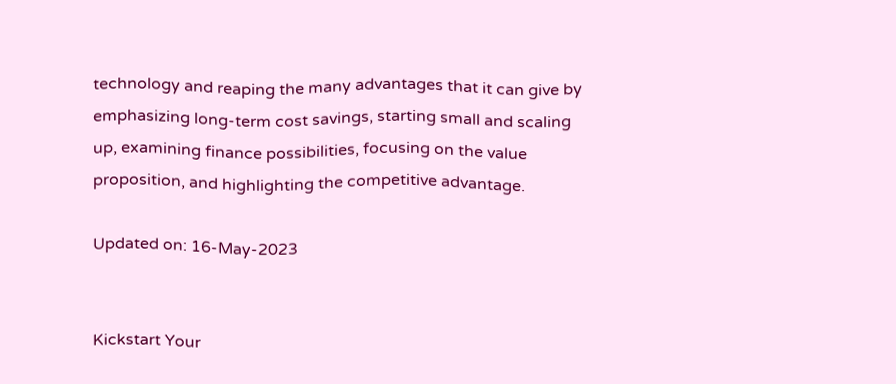technology and reaping the many advantages that it can give by emphasizing long-term cost savings, starting small and scaling up, examining finance possibilities, focusing on the value proposition, and highlighting the competitive advantage.

Updated on: 16-May-2023


Kickstart Your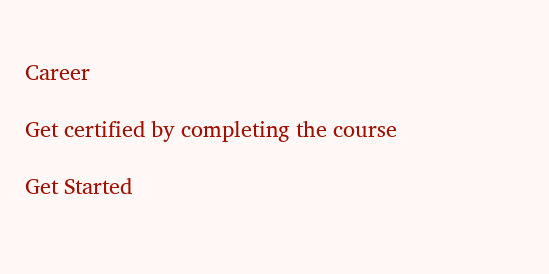Career

Get certified by completing the course

Get Started